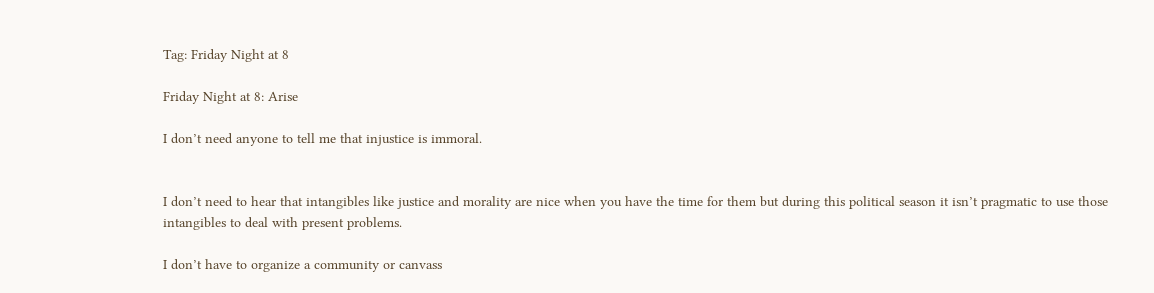Tag: Friday Night at 8

Friday Night at 8: Arise

I don’t need anyone to tell me that injustice is immoral.


I don’t need to hear that intangibles like justice and morality are nice when you have the time for them but during this political season it isn’t pragmatic to use those intangibles to deal with present problems.

I don’t have to organize a community or canvass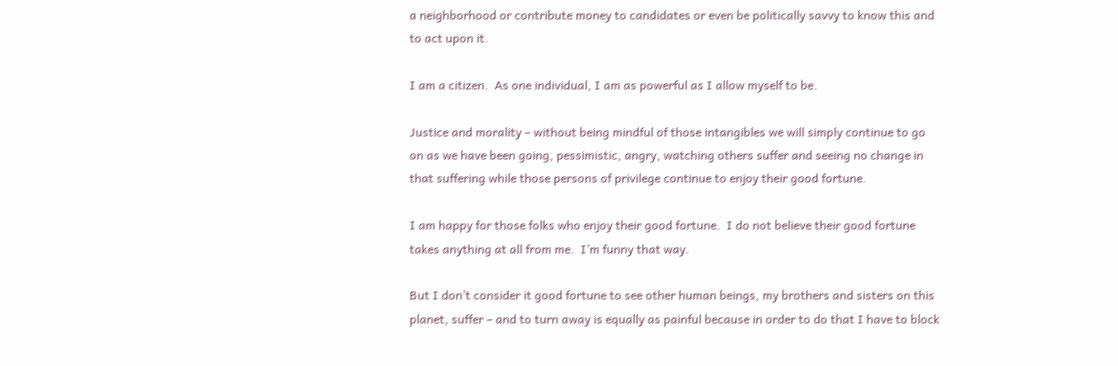a neighborhood or contribute money to candidates or even be politically savvy to know this and to act upon it.

I am a citizen.  As one individual, I am as powerful as I allow myself to be.

Justice and morality – without being mindful of those intangibles we will simply continue to go on as we have been going, pessimistic, angry, watching others suffer and seeing no change in that suffering while those persons of privilege continue to enjoy their good fortune.

I am happy for those folks who enjoy their good fortune.  I do not believe their good fortune takes anything at all from me.  I’m funny that way.

But I don’t consider it good fortune to see other human beings, my brothers and sisters on this planet, suffer – and to turn away is equally as painful because in order to do that I have to block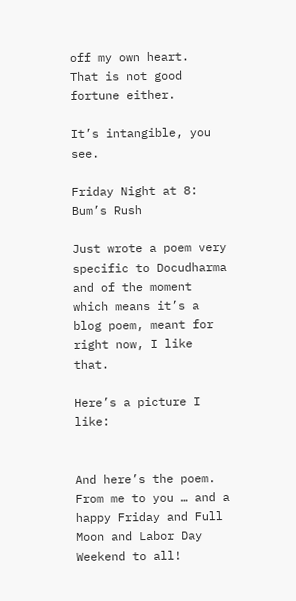off my own heart.  That is not good fortune either.

It’s intangible, you see.

Friday Night at 8: Bum’s Rush

Just wrote a poem very specific to Docudharma and of the moment which means it’s a blog poem, meant for right now, I like that.

Here’s a picture I like:


And here’s the poem.  From me to you … and a happy Friday and Full Moon and Labor Day Weekend to all!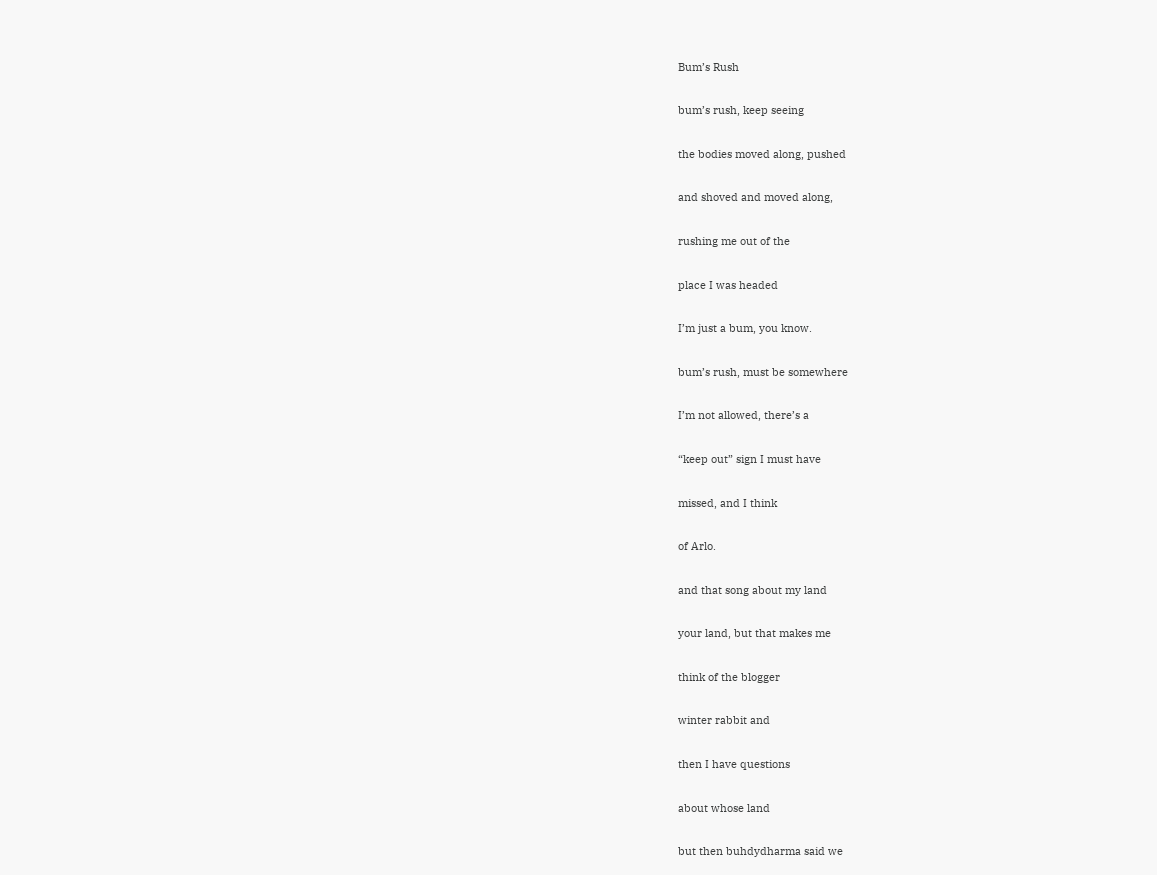Bum’s Rush

bum’s rush, keep seeing

the bodies moved along, pushed

and shoved and moved along,

rushing me out of the

place I was headed

I’m just a bum, you know.

bum’s rush, must be somewhere

I’m not allowed, there’s a

“keep out” sign I must have

missed, and I think

of Arlo.

and that song about my land

your land, but that makes me

think of the blogger

winter rabbit and

then I have questions

about whose land

but then buhdydharma said we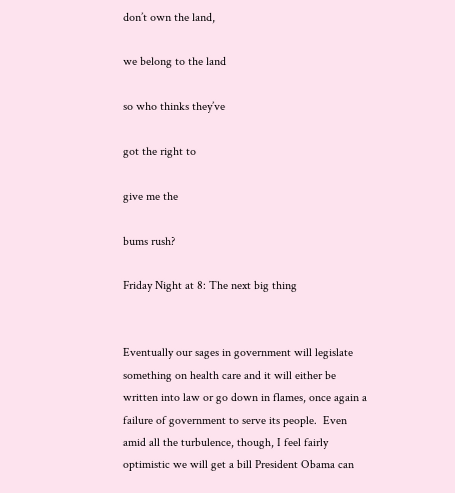don’t own the land,

we belong to the land

so who thinks they’ve

got the right to

give me the

bums rush?

Friday Night at 8: The next big thing


Eventually our sages in government will legislate something on health care and it will either be written into law or go down in flames, once again a failure of government to serve its people.  Even amid all the turbulence, though, I feel fairly optimistic we will get a bill President Obama can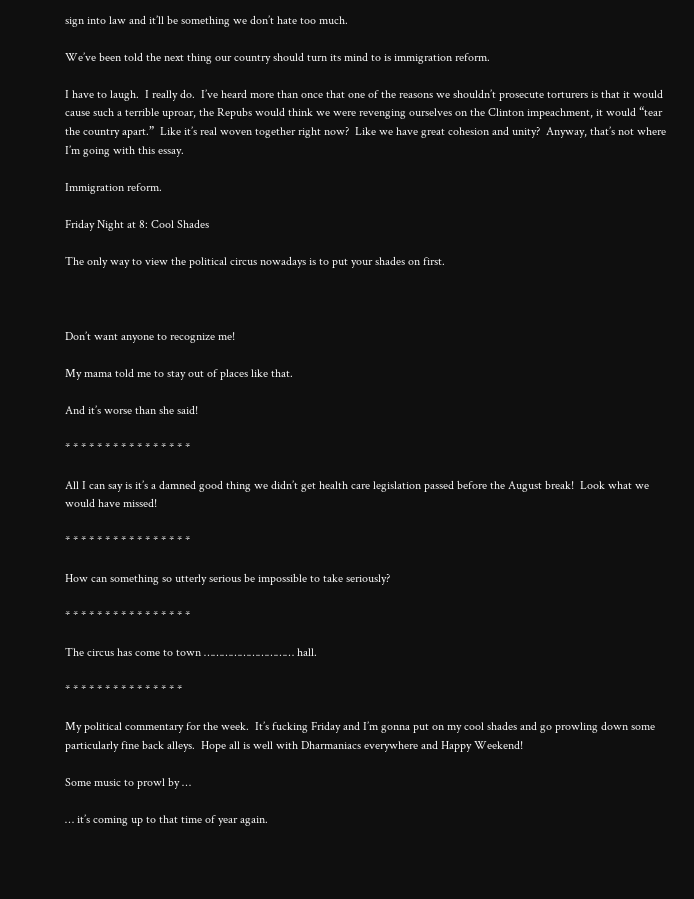sign into law and it’ll be something we don’t hate too much.

We’ve been told the next thing our country should turn its mind to is immigration reform.

I have to laugh.  I really do.  I’ve heard more than once that one of the reasons we shouldn’t prosecute torturers is that it would cause such a terrible uproar, the Repubs would think we were revenging ourselves on the Clinton impeachment, it would “tear the country apart.”  Like it’s real woven together right now?  Like we have great cohesion and unity?  Anyway, that’s not where I’m going with this essay.

Immigration reform.

Friday Night at 8: Cool Shades

The only way to view the political circus nowadays is to put your shades on first.



Don’t want anyone to recognize me!

My mama told me to stay out of places like that.

And it’s worse than she said!

* * * * * * * * * * * * * * * *

All I can say is it’s a damned good thing we didn’t get health care legislation passed before the August break!  Look what we would have missed!

* * * * * * * * * * * * * * * *

How can something so utterly serious be impossible to take seriously?

* * * * * * * * * * * * * * * *

The circus has come to town ………………………… hall.

* * * * * * * * * * * * * * *

My political commentary for the week.  It’s fucking Friday and I’m gonna put on my cool shades and go prowling down some particularly fine back alleys.  Hope all is well with Dharmaniacs everywhere and Happy Weekend!

Some music to prowl by …

… it’s coming up to that time of year again.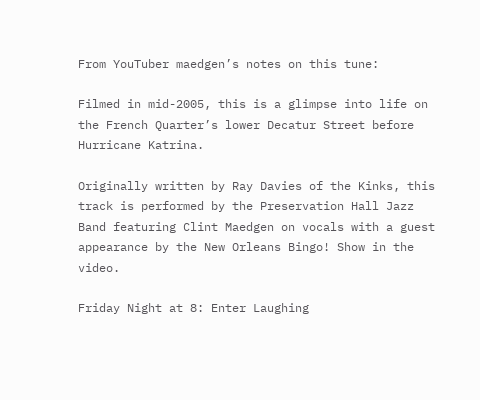From YouTuber maedgen’s notes on this tune:

Filmed in mid-2005, this is a glimpse into life on the French Quarter’s lower Decatur Street before Hurricane Katrina.

Originally written by Ray Davies of the Kinks, this track is performed by the Preservation Hall Jazz Band featuring Clint Maedgen on vocals with a guest appearance by the New Orleans Bingo! Show in the video.

Friday Night at 8: Enter Laughing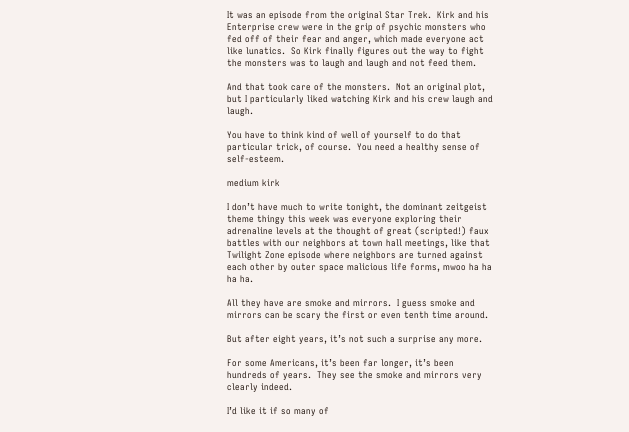It was an episode from the original Star Trek.  Kirk and his Enterprise crew were in the grip of psychic monsters who fed off of their fear and anger, which made everyone act like lunatics.  So Kirk finally figures out the way to fight the monsters was to laugh and laugh and not feed them.

And that took care of the monsters.  Not an original plot, but I particularly liked watching Kirk and his crew laugh and laugh.

You have to think kind of well of yourself to do that particular trick, of course.  You need a healthy sense of self-esteem.

medium kirk

I don’t have much to write tonight, the dominant zeitgeist theme thingy this week was everyone exploring their adrenaline levels at the thought of great (scripted!) faux battles with our neighbors at town hall meetings, like that Twilight Zone episode where neighbors are turned against each other by outer space malicious life forms, mwoo ha ha ha ha.

All they have are smoke and mirrors.  I guess smoke and mirrors can be scary the first or even tenth time around.

But after eight years, it’s not such a surprise any more.

For some Americans, it’s been far longer, it’s been hundreds of years.  They see the smoke and mirrors very clearly indeed.

I’d like it if so many of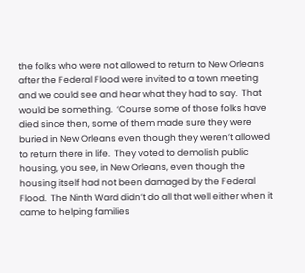the folks who were not allowed to return to New Orleans after the Federal Flood were invited to a town meeting and we could see and hear what they had to say.  That would be something.  ‘Course some of those folks have died since then, some of them made sure they were buried in New Orleans even though they weren’t allowed to return there in life.  They voted to demolish public housing, you see, in New Orleans, even though the housing itself had not been damaged by the Federal Flood.  The Ninth Ward didn’t do all that well either when it came to helping families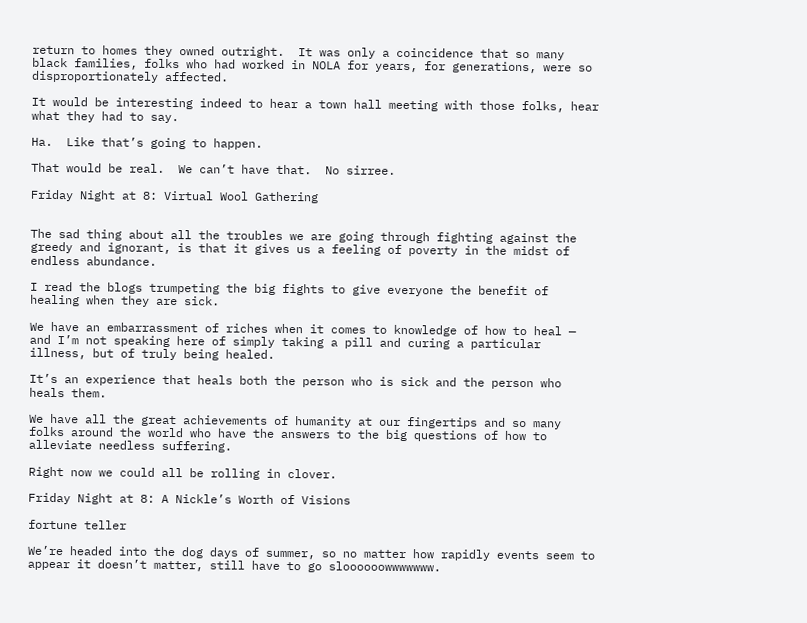return to homes they owned outright.  It was only a coincidence that so many black families, folks who had worked in NOLA for years, for generations, were so disproportionately affected.

It would be interesting indeed to hear a town hall meeting with those folks, hear what they had to say.

Ha.  Like that’s going to happen.

That would be real.  We can’t have that.  No sirree.

Friday Night at 8: Virtual Wool Gathering


The sad thing about all the troubles we are going through fighting against the greedy and ignorant, is that it gives us a feeling of poverty in the midst of endless abundance.

I read the blogs trumpeting the big fights to give everyone the benefit of healing when they are sick.

We have an embarrassment of riches when it comes to knowledge of how to heal — and I’m not speaking here of simply taking a pill and curing a particular illness, but of truly being healed.

It’s an experience that heals both the person who is sick and the person who heals them.

We have all the great achievements of humanity at our fingertips and so many folks around the world who have the answers to the big questions of how to alleviate needless suffering.

Right now we could all be rolling in clover.

Friday Night at 8: A Nickle’s Worth of Visions

fortune teller

We’re headed into the dog days of summer, so no matter how rapidly events seem to appear it doesn’t matter, still have to go sloooooowwwwwww.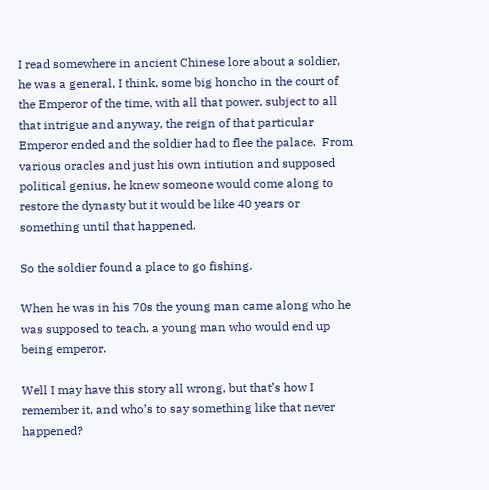I read somewhere in ancient Chinese lore about a soldier, he was a general, I think, some big honcho in the court of the Emperor of the time, with all that power, subject to all that intrigue and anyway, the reign of that particular Emperor ended and the soldier had to flee the palace.  From various oracles and just his own intiution and supposed political genius, he knew someone would come along to restore the dynasty but it would be like 40 years or something until that happened.

So the soldier found a place to go fishing.

When he was in his 70s the young man came along who he was supposed to teach, a young man who would end up being emperor.

Well I may have this story all wrong, but that’s how I remember it, and who’s to say something like that never happened?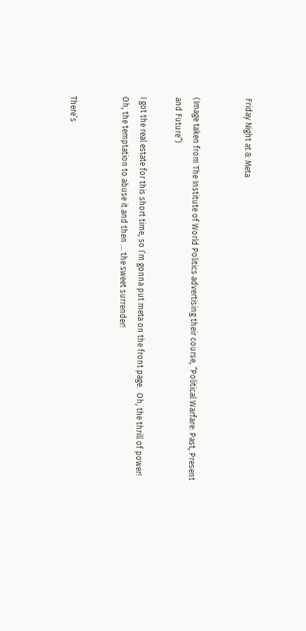Friday Night at 8: Meta


(Image taken from The Institute of World Politics advertising their course, “Political Warfare: Past, Present and Future”)

I got the real estate for this short time, so I’m gonna put meta on the front page.  Oh, the thrill of power!  Oh, the temptation to abuse it and then … the sweet surrender!


There’s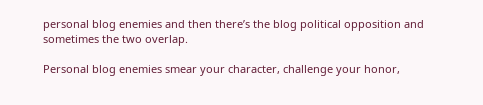personal blog enemies and then there’s the blog political opposition and sometimes the two overlap.

Personal blog enemies smear your character, challenge your honor,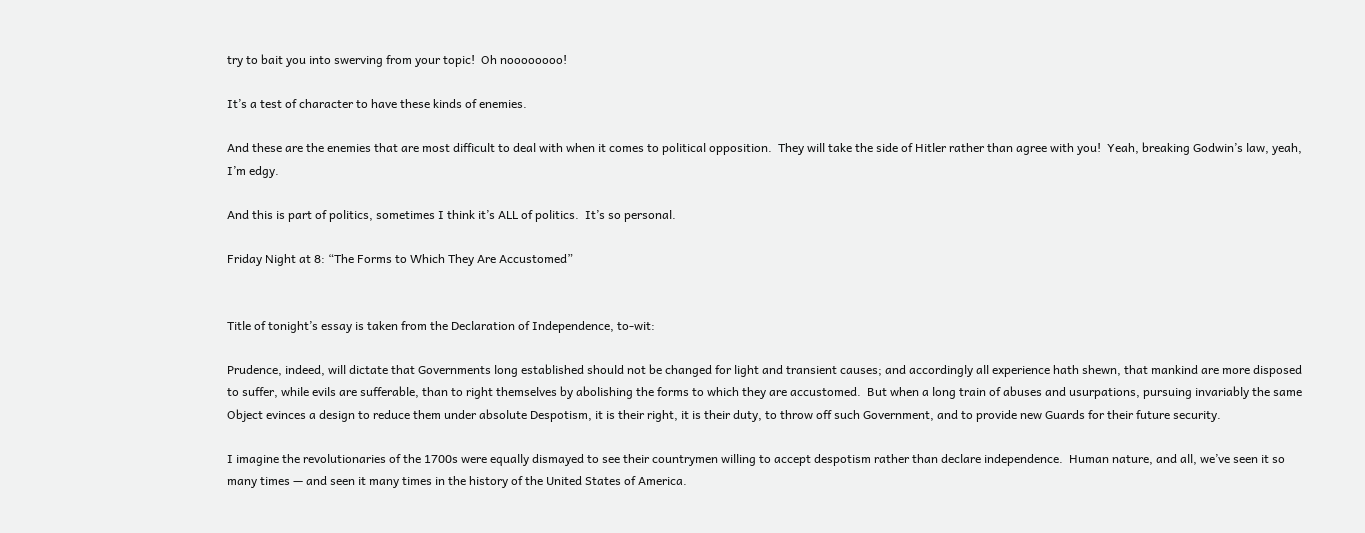try to bait you into swerving from your topic!  Oh noooooooo!

It’s a test of character to have these kinds of enemies.

And these are the enemies that are most difficult to deal with when it comes to political opposition.  They will take the side of Hitler rather than agree with you!  Yeah, breaking Godwin’s law, yeah, I’m edgy.

And this is part of politics, sometimes I think it’s ALL of politics.  It’s so personal.

Friday Night at 8: “The Forms to Which They Are Accustomed”


Title of tonight’s essay is taken from the Declaration of Independence, to-wit:

Prudence, indeed, will dictate that Governments long established should not be changed for light and transient causes; and accordingly all experience hath shewn, that mankind are more disposed to suffer, while evils are sufferable, than to right themselves by abolishing the forms to which they are accustomed.  But when a long train of abuses and usurpations, pursuing invariably the same Object evinces a design to reduce them under absolute Despotism, it is their right, it is their duty, to throw off such Government, and to provide new Guards for their future security.

I imagine the revolutionaries of the 1700s were equally dismayed to see their countrymen willing to accept despotism rather than declare independence.  Human nature, and all, we’ve seen it so many times — and seen it many times in the history of the United States of America.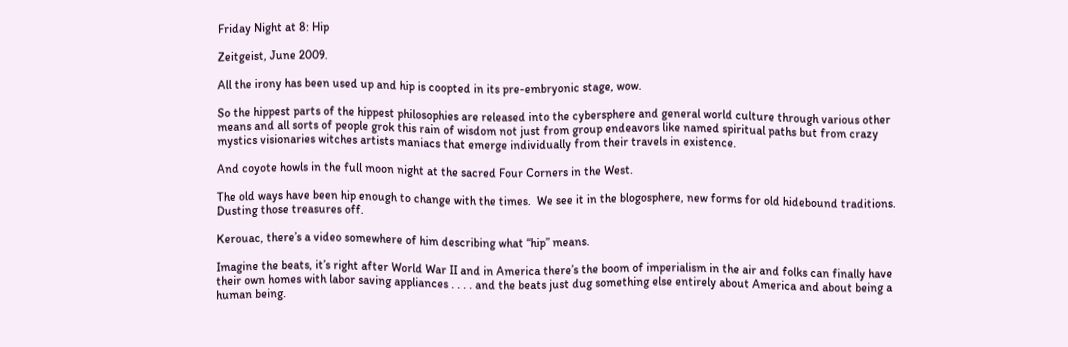Friday Night at 8: Hip

Zeitgeist, June 2009.

All the irony has been used up and hip is coopted in its pre-embryonic stage, wow.

So the hippest parts of the hippest philosophies are released into the cybersphere and general world culture through various other means and all sorts of people grok this rain of wisdom not just from group endeavors like named spiritual paths but from crazy mystics visionaries witches artists maniacs that emerge individually from their travels in existence.

And coyote howls in the full moon night at the sacred Four Corners in the West.

The old ways have been hip enough to change with the times.  We see it in the blogosphere, new forms for old hidebound traditions.  Dusting those treasures off.

Kerouac, there’s a video somewhere of him describing what “hip” means.

Imagine the beats, it’s right after World War II and in America there’s the boom of imperialism in the air and folks can finally have their own homes with labor saving appliances . . . . and the beats just dug something else entirely about America and about being a human being.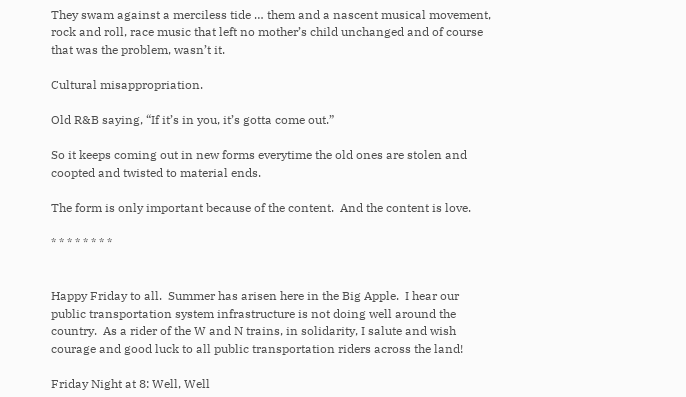They swam against a merciless tide … them and a nascent musical movement, rock and roll, race music that left no mother’s child unchanged and of course that was the problem, wasn’t it.

Cultural misappropriation.

Old R&B saying, “If it’s in you, it’s gotta come out.”

So it keeps coming out in new forms everytime the old ones are stolen and coopted and twisted to material ends.

The form is only important because of the content.  And the content is love.

* * * * * * * *


Happy Friday to all.  Summer has arisen here in the Big Apple.  I hear our public transportation system infrastructure is not doing well around the country.  As a rider of the W and N trains, in solidarity, I salute and wish courage and good luck to all public transportation riders across the land!

Friday Night at 8: Well, Well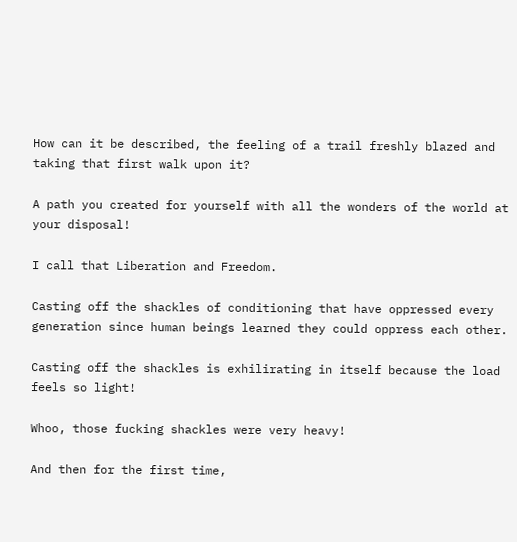How can it be described, the feeling of a trail freshly blazed and taking that first walk upon it?

A path you created for yourself with all the wonders of the world at your disposal!

I call that Liberation and Freedom.

Casting off the shackles of conditioning that have oppressed every generation since human beings learned they could oppress each other.

Casting off the shackles is exhilirating in itself because the load feels so light!

Whoo, those fucking shackles were very heavy!

And then for the first time,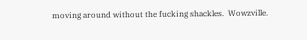moving around without the fucking shackles.  Wowzville.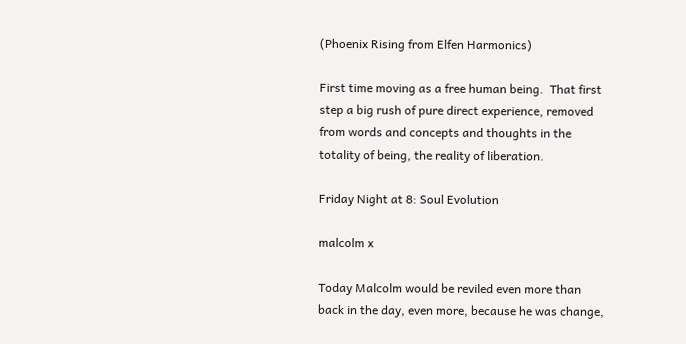(Phoenix Rising from Elfen Harmonics)

First time moving as a free human being.  That first step a big rush of pure direct experience, removed from words and concepts and thoughts in the totality of being, the reality of liberation.

Friday Night at 8: Soul Evolution

malcolm x

Today Malcolm would be reviled even more than back in the day, even more, because he was change,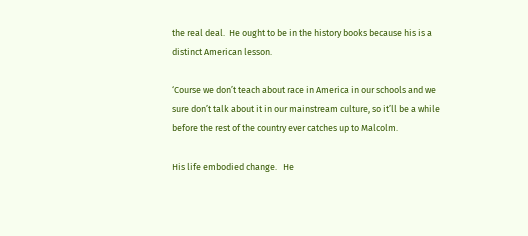the real deal.  He ought to be in the history books because his is a distinct American lesson.

‘Course we don’t teach about race in America in our schools and we sure don’t talk about it in our mainstream culture, so it’ll be a while before the rest of the country ever catches up to Malcolm.

His life embodied change.   He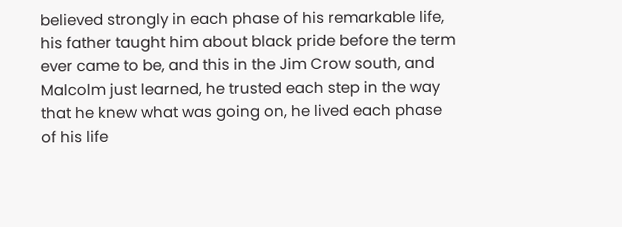believed strongly in each phase of his remarkable life, his father taught him about black pride before the term ever came to be, and this in the Jim Crow south, and Malcolm just learned, he trusted each step in the way that he knew what was going on, he lived each phase of his life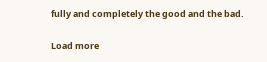fully and completely the good and the bad.

Load more